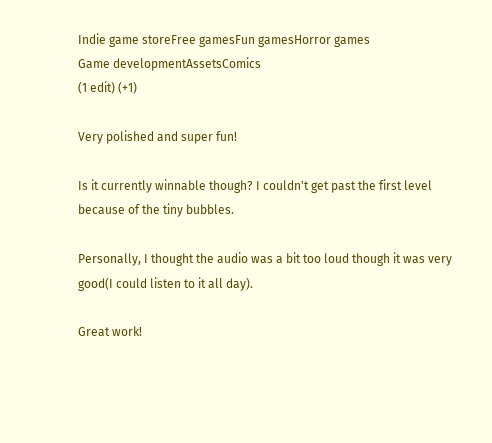Indie game storeFree gamesFun gamesHorror games
Game developmentAssetsComics
(1 edit) (+1)

Very polished and super fun!

Is it currently winnable though? I couldn't get past the first level because of the tiny bubbles.

Personally, I thought the audio was a bit too loud though it was very good(I could listen to it all day).

Great work!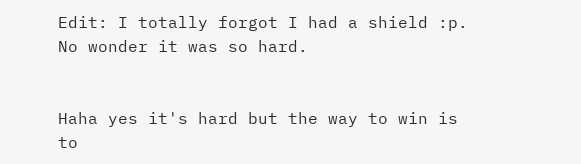Edit: I totally forgot I had a shield :p. No wonder it was so hard.


Haha yes it's hard but the way to win is to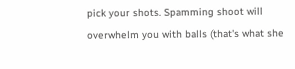pick your shots. Spamming shoot will overwhelm you with balls (that's what she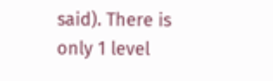said). There is only 1 level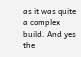as it was quite a complex build. And yes the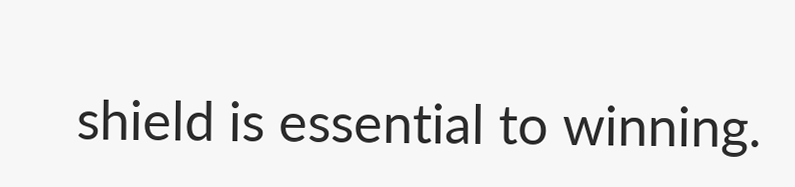shield is essential to winning.